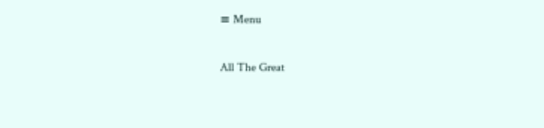≡ Menu

All The Great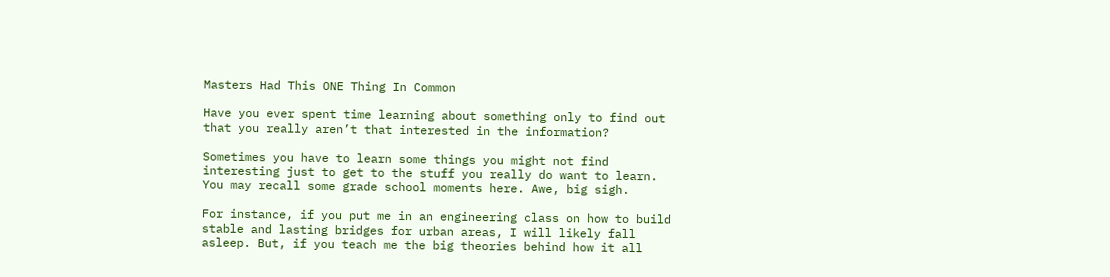Masters Had This ONE Thing In Common

Have you ever spent time learning about something only to find out that you really aren’t that interested in the information?

Sometimes you have to learn some things you might not find interesting just to get to the stuff you really do want to learn. You may recall some grade school moments here. Awe, big sigh.

For instance, if you put me in an engineering class on how to build stable and lasting bridges for urban areas, I will likely fall asleep. But, if you teach me the big theories behind how it all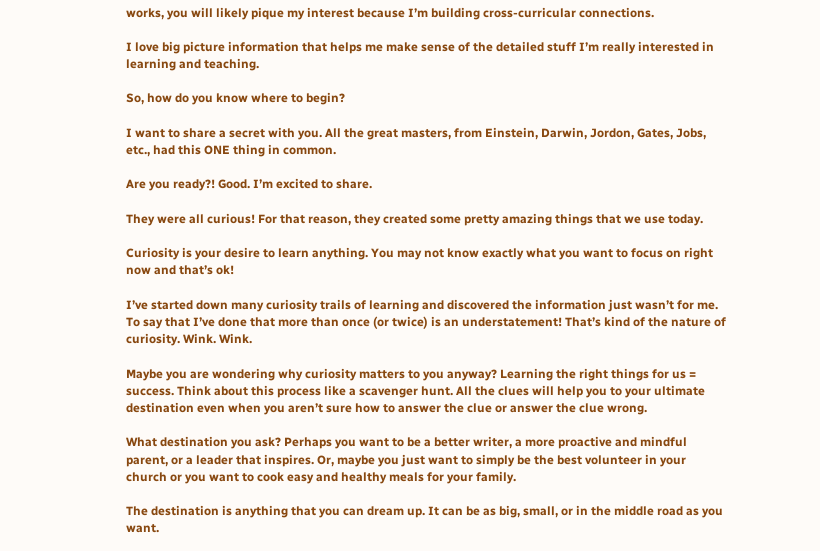works, you will likely pique my interest because I’m building cross-curricular connections.

I love big picture information that helps me make sense of the detailed stuff I’m really interested in learning and teaching.

So, how do you know where to begin?

I want to share a secret with you. All the great masters, from Einstein, Darwin, Jordon, Gates, Jobs, etc., had this ONE thing in common.

Are you ready?! Good. I’m excited to share.

They were all curious! For that reason, they created some pretty amazing things that we use today.

Curiosity is your desire to learn anything. You may not know exactly what you want to focus on right now and that’s ok!

I’ve started down many curiosity trails of learning and discovered the information just wasn’t for me. To say that I’ve done that more than once (or twice) is an understatement! That’s kind of the nature of curiosity. Wink. Wink.

Maybe you are wondering why curiosity matters to you anyway? Learning the right things for us = success. Think about this process like a scavenger hunt. All the clues will help you to your ultimate destination even when you aren’t sure how to answer the clue or answer the clue wrong.

What destination you ask? Perhaps you want to be a better writer, a more proactive and mindful parent, or a leader that inspires. Or, maybe you just want to simply be the best volunteer in your church or you want to cook easy and healthy meals for your family.

The destination is anything that you can dream up. It can be as big, small, or in the middle road as you want.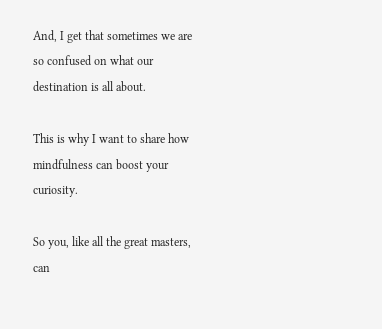And, I get that sometimes we are so confused on what our destination is all about.

This is why I want to share how mindfulness can boost your curiosity.

So you, like all the great masters, can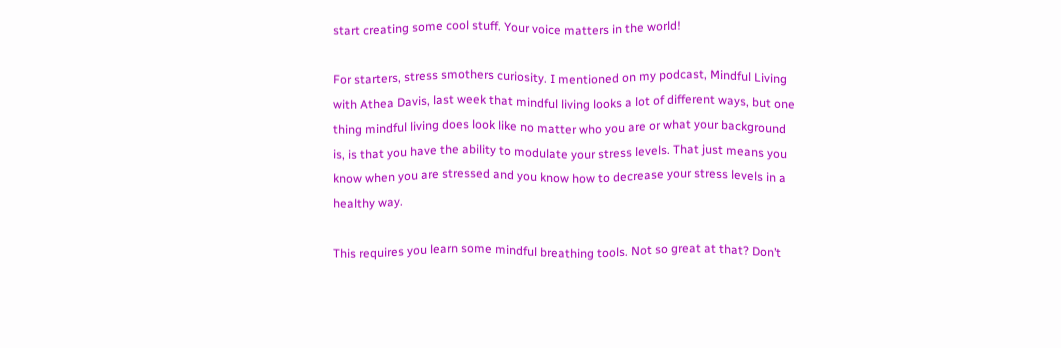start creating some cool stuff. Your voice matters in the world!

For starters, stress smothers curiosity. I mentioned on my podcast, Mindful Living with Athea Davis, last week that mindful living looks a lot of different ways, but one thing mindful living does look like no matter who you are or what your background is, is that you have the ability to modulate your stress levels. That just means you know when you are stressed and you know how to decrease your stress levels in a healthy way.

This requires you learn some mindful breathing tools. Not so great at that? Don’t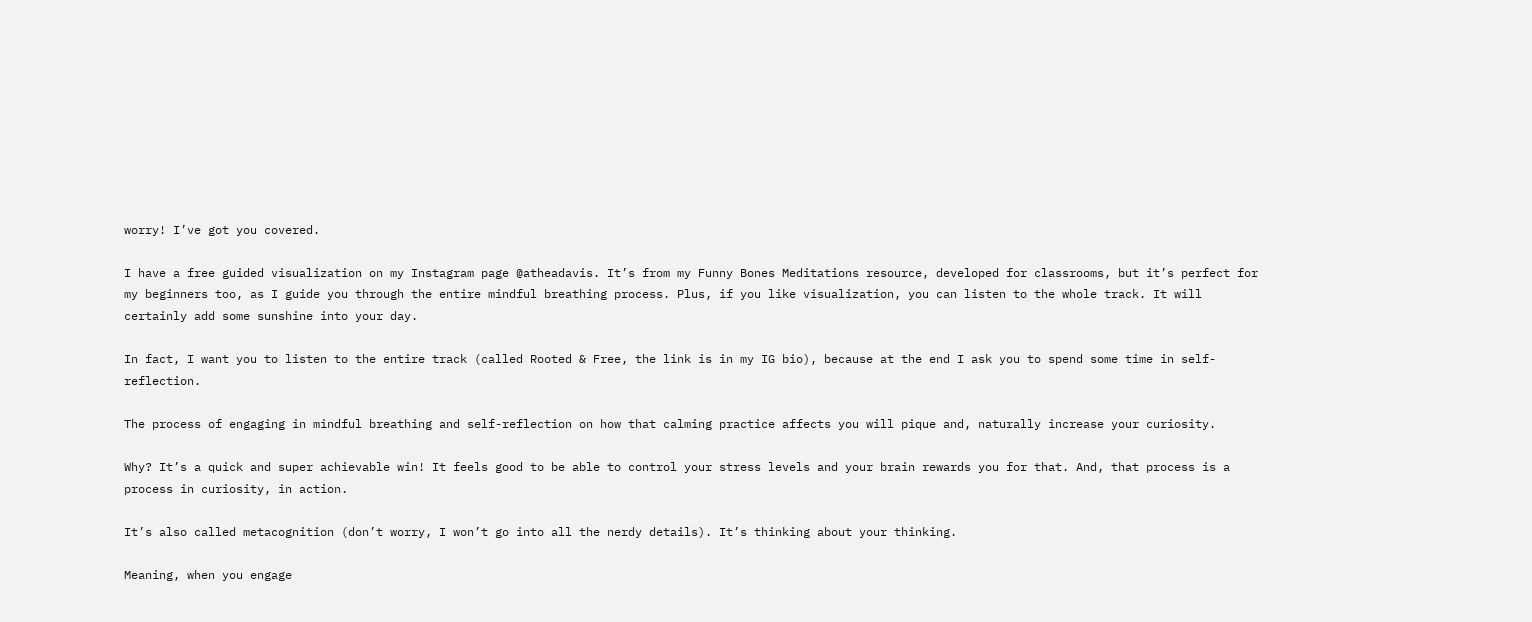worry! I’ve got you covered.

I have a free guided visualization on my Instagram page @atheadavis. It’s from my Funny Bones Meditations resource, developed for classrooms, but it’s perfect for my beginners too, as I guide you through the entire mindful breathing process. Plus, if you like visualization, you can listen to the whole track. It will certainly add some sunshine into your day.

In fact, I want you to listen to the entire track (called Rooted & Free, the link is in my IG bio), because at the end I ask you to spend some time in self-reflection.

The process of engaging in mindful breathing and self-reflection on how that calming practice affects you will pique and, naturally increase your curiosity.

Why? It’s a quick and super achievable win! It feels good to be able to control your stress levels and your brain rewards you for that. And, that process is a process in curiosity, in action.

It’s also called metacognition (don’t worry, I won’t go into all the nerdy details). It’s thinking about your thinking.

Meaning, when you engage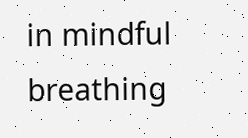in mindful breathing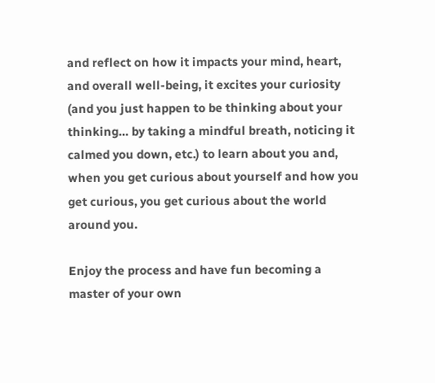and reflect on how it impacts your mind, heart, and overall well-being, it excites your curiosity (and you just happen to be thinking about your thinking… by taking a mindful breath, noticing it calmed you down, etc.) to learn about you and, when you get curious about yourself and how you get curious, you get curious about the world around you.

Enjoy the process and have fun becoming a master of your own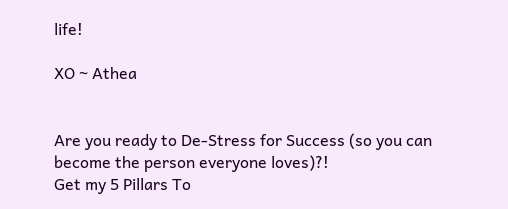life!

XO ~ Athea


Are you ready to De-Stress for Success (so you can become the person everyone loves)?!
Get my 5 Pillars To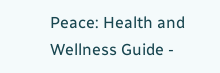Peace: Health and Wellness Guide -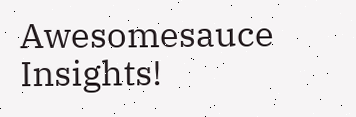Awesomesauce Insights!